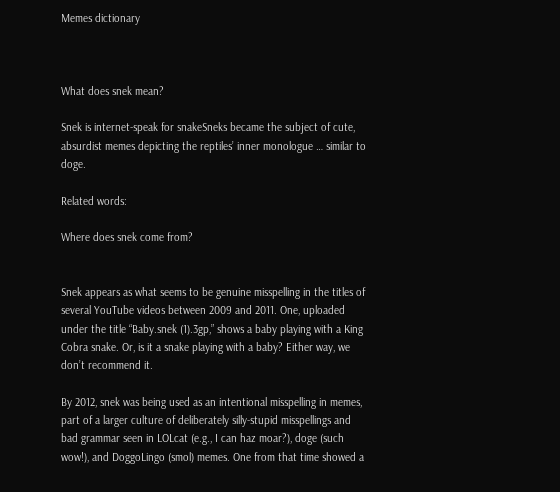Memes dictionary



What does snek mean?

Snek is internet-speak for snakeSneks became the subject of cute, absurdist memes depicting the reptiles’ inner monologue … similar to doge.

Related words:

Where does snek come from?


Snek appears as what seems to be genuine misspelling in the titles of several YouTube videos between 2009 and 2011. One, uploaded under the title “Baby.snek (1).3gp,” shows a baby playing with a King Cobra snake. Or, is it a snake playing with a baby? Either way, we don’t recommend it.

By 2012, snek was being used as an intentional misspelling in memes, part of a larger culture of deliberately silly-stupid misspellings and bad grammar seen in LOLcat (e.g., I can haz moar?), doge (such wow!), and DoggoLingo (smol) memes. One from that time showed a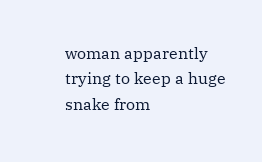woman apparently trying to keep a huge snake from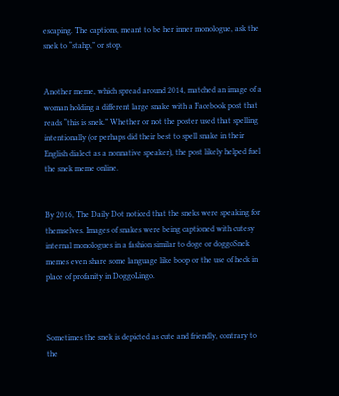escaping. The captions, meant to be her inner monologue, ask the snek to “stahp,” or stop.


Another meme, which spread around 2014, matched an image of a woman holding a different large snake with a Facebook post that reads “this is snek.” Whether or not the poster used that spelling intentionally (or perhaps did their best to spell snake in their English dialect as a nonnative speaker), the post likely helped fuel the snek meme online.


By 2016, The Daily Dot noticed that the sneks were speaking for themselves. Images of snakes were being captioned with cutesy internal monologues in a fashion similar to doge or doggoSnek memes even share some language like boop or the use of heck in place of profanity in DoggoLingo.



Sometimes the snek is depicted as cute and friendly, contrary to the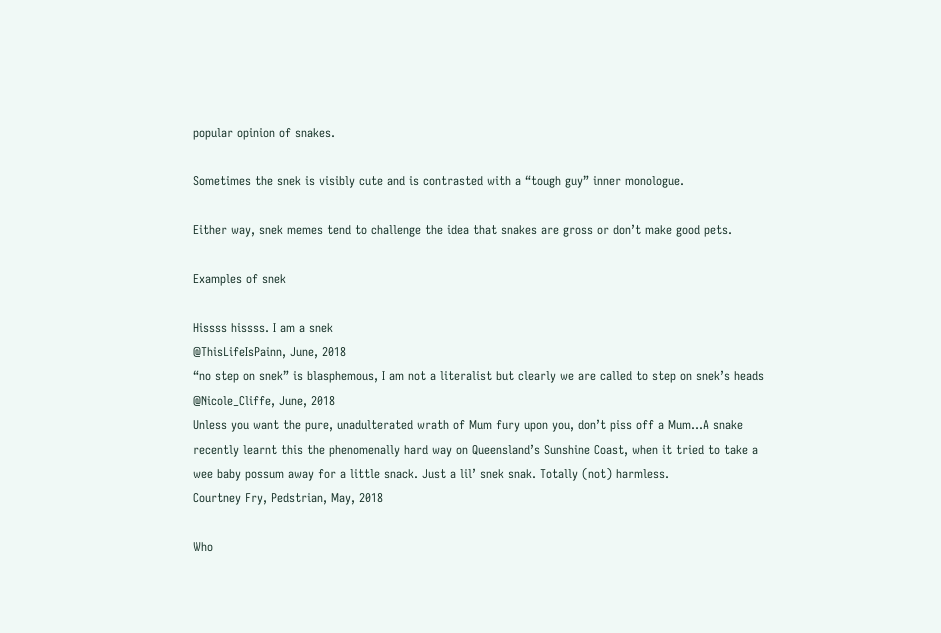popular opinion of snakes.

Sometimes the snek is visibly cute and is contrasted with a “tough guy” inner monologue.

Either way, snek memes tend to challenge the idea that snakes are gross or don’t make good pets.

Examples of snek

Hissss hissss. I am a snek
@ThisLifeIsPainn, June, 2018
“no step on snek” is blasphemous, I am not a literalist but clearly we are called to step on snek’s heads
@Nicole_Cliffe, June, 2018
Unless you want the pure, unadulterated wrath of Mum fury upon you, don’t piss off a Mum...A snake recently learnt this the phenomenally hard way on Queensland’s Sunshine Coast, when it tried to take a wee baby possum away for a little snack. Just a lil’ snek snak. Totally (not) harmless.
Courtney Fry, Pedstrian, May, 2018

Who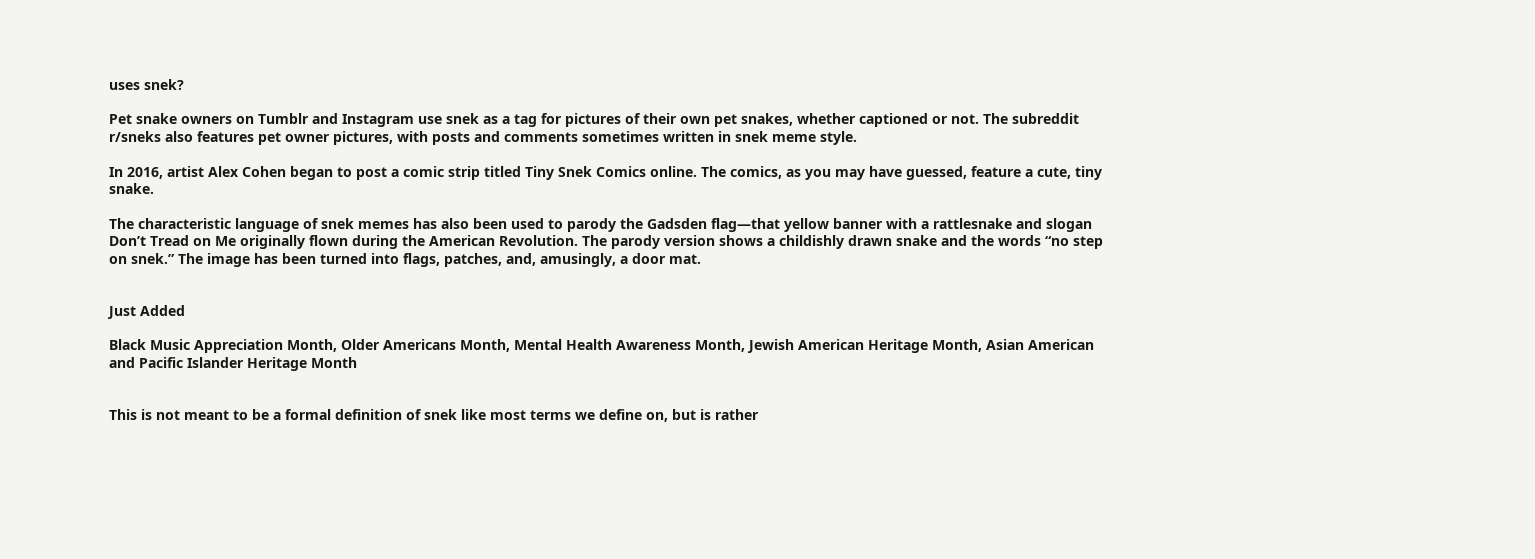uses snek?

Pet snake owners on Tumblr and Instagram use snek as a tag for pictures of their own pet snakes, whether captioned or not. The subreddit r/sneks also features pet owner pictures, with posts and comments sometimes written in snek meme style.

In 2016, artist Alex Cohen began to post a comic strip titled Tiny Snek Comics online. The comics, as you may have guessed, feature a cute, tiny snake.

The characteristic language of snek memes has also been used to parody the Gadsden flag—that yellow banner with a rattlesnake and slogan Don’t Tread on Me originally flown during the American Revolution. The parody version shows a childishly drawn snake and the words “no step on snek.” The image has been turned into flags, patches, and, amusingly, a door mat.


Just Added

Black Music Appreciation Month, Older Americans Month, Mental Health Awareness Month, Jewish American Heritage Month, Asian American and Pacific Islander Heritage Month


This is not meant to be a formal definition of snek like most terms we define on, but is rather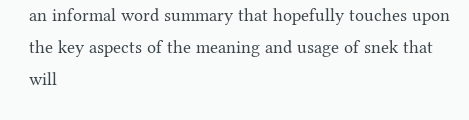an informal word summary that hopefully touches upon the key aspects of the meaning and usage of snek that will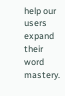help our users expand their word mastery.